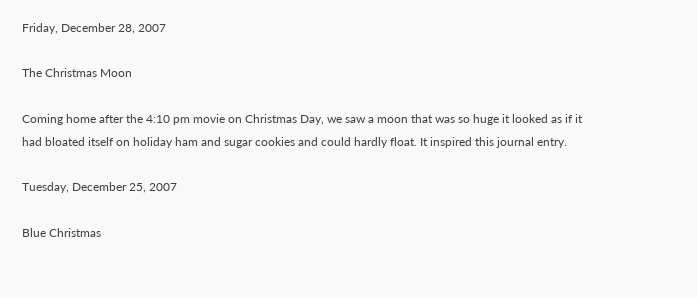Friday, December 28, 2007

The Christmas Moon

Coming home after the 4:10 pm movie on Christmas Day, we saw a moon that was so huge it looked as if it had bloated itself on holiday ham and sugar cookies and could hardly float. It inspired this journal entry.

Tuesday, December 25, 2007

Blue Christmas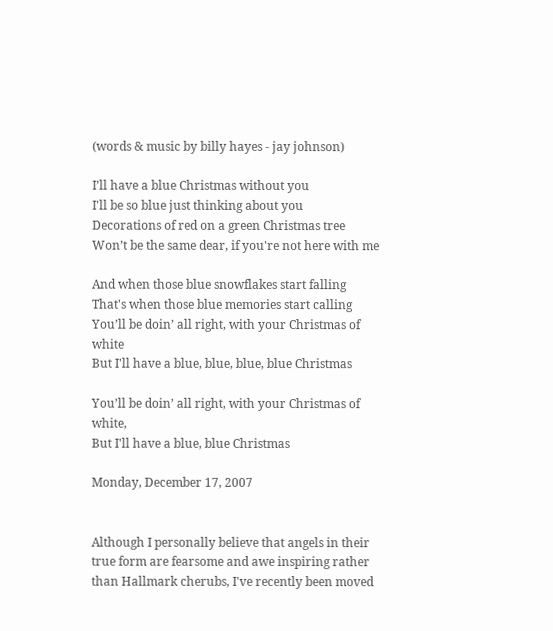(words & music by billy hayes - jay johnson)

I’ll have a blue Christmas without you
I'll be so blue just thinking about you
Decorations of red on a green Christmas tree
Won’t be the same dear, if you're not here with me

And when those blue snowflakes start falling
That's when those blue memories start calling
You’ll be doin’ all right, with your Christmas of white
But I'll have a blue, blue, blue, blue Christmas

You’ll be doin’ all right, with your Christmas of white,
But I'll have a blue, blue Christmas

Monday, December 17, 2007


Although I personally believe that angels in their true form are fearsome and awe inspiring rather than Hallmark cherubs, I've recently been moved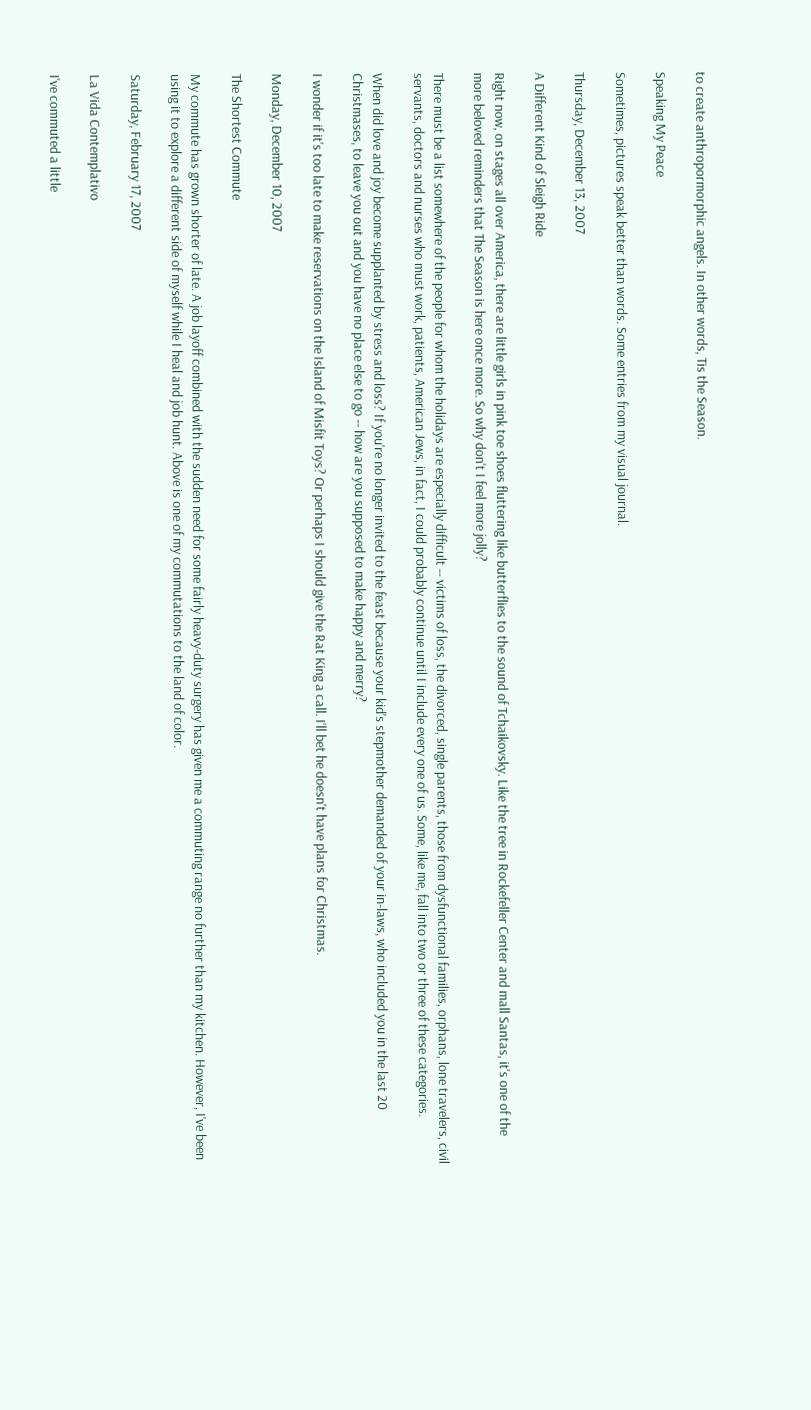to create anthropormorphic angels. In other words, Tis the Season.

Speaking My Peace

Sometimes, pictures speak better than words. Some entries from my visual journal.

Thursday, December 13, 2007

A Different Kind of Sleigh Ride

Right now, on stages all over America, there are little girls in pink toe shoes fluttering like butterflies to the sound of Tchaikovsky. Like the tree in Rockefeller Center and mall Santas, it's one of the more beloved reminders that The Season is here once more. So why don't I feel more jolly?

There must be a list somewhere of the people for whom the holidays are especially difficult -- victims of loss, the divorced, single parents, those from dysfunctional families, orphans, lone travelers, civil servants, doctors and nurses who must work, patients, American Jews, in fact, I could probably continue until I include every one of us. Some, like me, fall into two or three of these categories.

When did love and joy become supplanted by stress and loss? If you're no longer invited to the feast because your kid's stepmother demanded of your in-laws, who included you in the last 20 Christmases, to leave you out and you have no place else to go -- how are you supposed to make happy and merry?

I wonder if it's too late to make reservations on the Island of Misfit Toys? Or perhaps I should give the Rat King a call. I'll bet he doesn't have plans for Christmas.

Monday, December 10, 2007

The Shortest Commute

My commute has grown shorter of late. A job layoff combined with the sudden need for some fairly heavy-duty surgery has given me a commuting range no further than my kitchen. However, I've been using it to explore a different side of myself while I heal and job hunt. Above is one of my commutations to the land of color.

Saturday, February 17, 2007

La Vida Contemplativo

I've commuted a little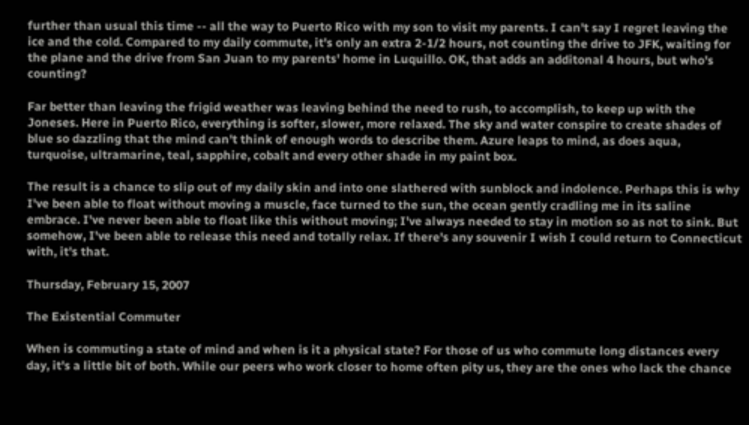further than usual this time -- all the way to Puerto Rico with my son to visit my parents. I can't say I regret leaving the ice and the cold. Compared to my daily commute, it's only an extra 2-1/2 hours, not counting the drive to JFK, waiting for the plane and the drive from San Juan to my parents' home in Luquillo. OK, that adds an additonal 4 hours, but who's counting?

Far better than leaving the frigid weather was leaving behind the need to rush, to accomplish, to keep up with the Joneses. Here in Puerto Rico, everything is softer, slower, more relaxed. The sky and water conspire to create shades of blue so dazzling that the mind can't think of enough words to describe them. Azure leaps to mind, as does aqua, turquoise, ultramarine, teal, sapphire, cobalt and every other shade in my paint box.

The result is a chance to slip out of my daily skin and into one slathered with sunblock and indolence. Perhaps this is why I've been able to float without moving a muscle, face turned to the sun, the ocean gently cradling me in its saline embrace. I've never been able to float like this without moving; I've always needed to stay in motion so as not to sink. But somehow, I've been able to release this need and totally relax. If there's any souvenir I wish I could return to Connecticut with, it's that.

Thursday, February 15, 2007

The Existential Commuter

When is commuting a state of mind and when is it a physical state? For those of us who commute long distances every day, it's a little bit of both. While our peers who work closer to home often pity us, they are the ones who lack the chance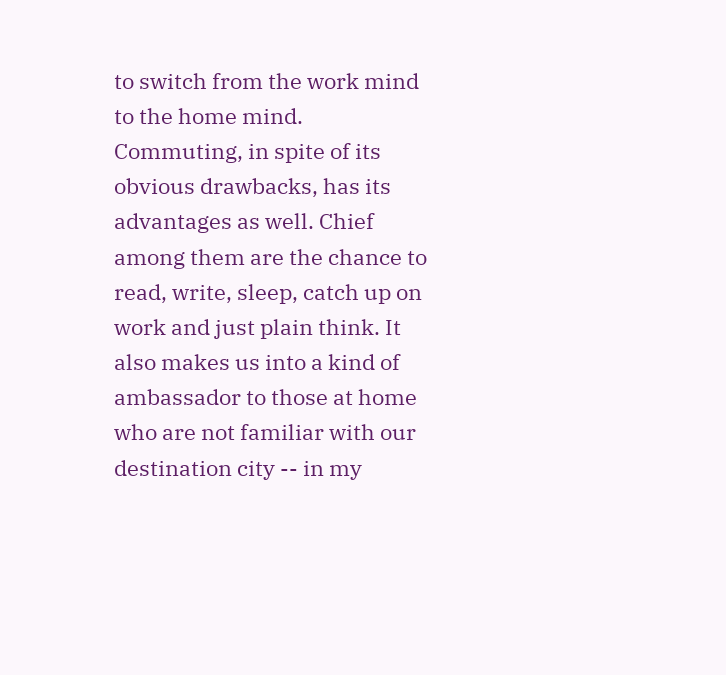to switch from the work mind to the home mind. Commuting, in spite of its obvious drawbacks, has its advantages as well. Chief among them are the chance to read, write, sleep, catch up on work and just plain think. It also makes us into a kind of ambassador to those at home who are not familiar with our destination city -- in my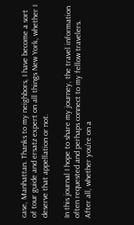case, Manhattan. Thanks to my neighbors, I have become a sort of tour guide and ersatz expert on all things New York, whether I deserve that appellation or not.

In this journal I hope to share my journey, the travel information often requested and perhaps connect to my fellow travelers. After all, whether you're on a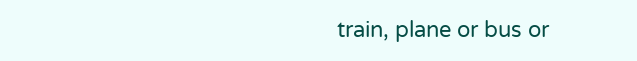train, plane or bus or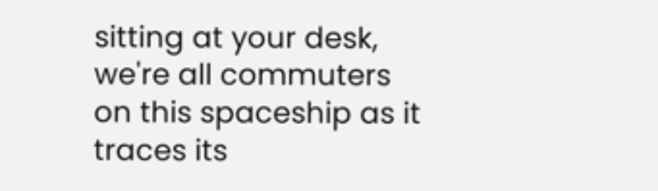sitting at your desk, we're all commuters on this spaceship as it traces its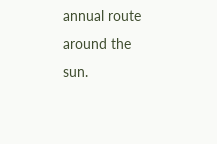annual route around the sun.